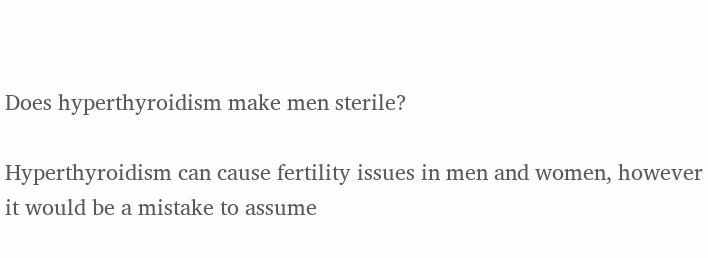Does hyperthyroidism make men sterile?

Hyperthyroidism can cause fertility issues in men and women, however it would be a mistake to assume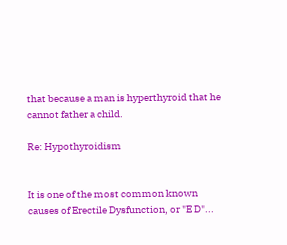that because a man is hyperthyroid that he cannot father a child.

Re: Hypothyroidism


It is one of the most common known causes of Erectile Dysfunction, or "E D"...